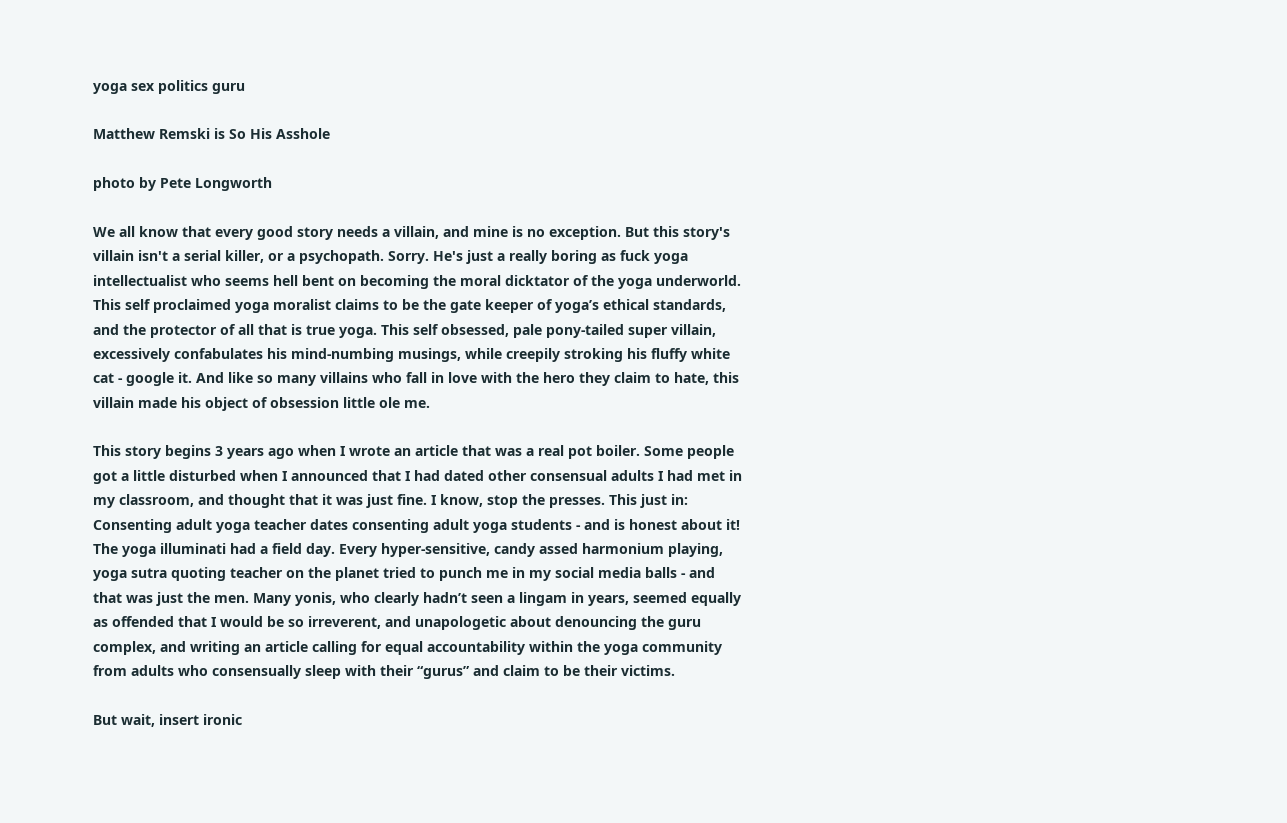yoga sex politics guru

Matthew Remski is So His Asshole

photo by Pete Longworth

We all know that every good story needs a villain, and mine is no exception. But this story's villain isn't a serial killer, or a psychopath. Sorry. He's just a really boring as fuck yoga intellectualist who seems hell bent on becoming the moral dicktator of the yoga underworld. This self proclaimed yoga moralist claims to be the gate keeper of yoga’s ethical standards, and the protector of all that is true yoga. This self obsessed, pale pony-tailed super villain, excessively confabulates his mind-numbing musings, while creepily stroking his fluffy white cat - google it. And like so many villains who fall in love with the hero they claim to hate, this villain made his object of obsession little ole me.

This story begins 3 years ago when I wrote an article that was a real pot boiler. Some people got a little disturbed when I announced that I had dated other consensual adults I had met in my classroom, and thought that it was just fine. I know, stop the presses. This just in: Consenting adult yoga teacher dates consenting adult yoga students - and is honest about it! The yoga illuminati had a field day. Every hyper-sensitive, candy assed harmonium playing, yoga sutra quoting teacher on the planet tried to punch me in my social media balls - and that was just the men. Many yonis, who clearly hadn’t seen a lingam in years, seemed equally as offended that I would be so irreverent, and unapologetic about denouncing the guru complex, and writing an article calling for equal accountability within the yoga community from adults who consensually sleep with their “gurus” and claim to be their victims.

But wait, insert ironic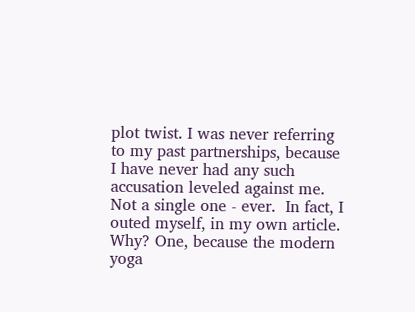plot twist. I was never referring to my past partnerships, because I have never had any such accusation leveled against me. Not a single one - ever.  In fact, I outed myself, in my own article. Why? One, because the modern yoga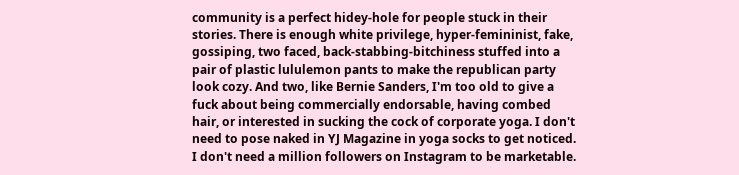community is a perfect hidey-hole for people stuck in their stories. There is enough white privilege, hyper-femininist, fake, gossiping, two faced, back-stabbing-bitchiness stuffed into a pair of plastic lululemon pants to make the republican party look cozy. And two, like Bernie Sanders, I'm too old to give a fuck about being commercially endorsable, having combed hair, or interested in sucking the cock of corporate yoga. I don't need to pose naked in YJ Magazine in yoga socks to get noticed. I don't need a million followers on Instagram to be marketable.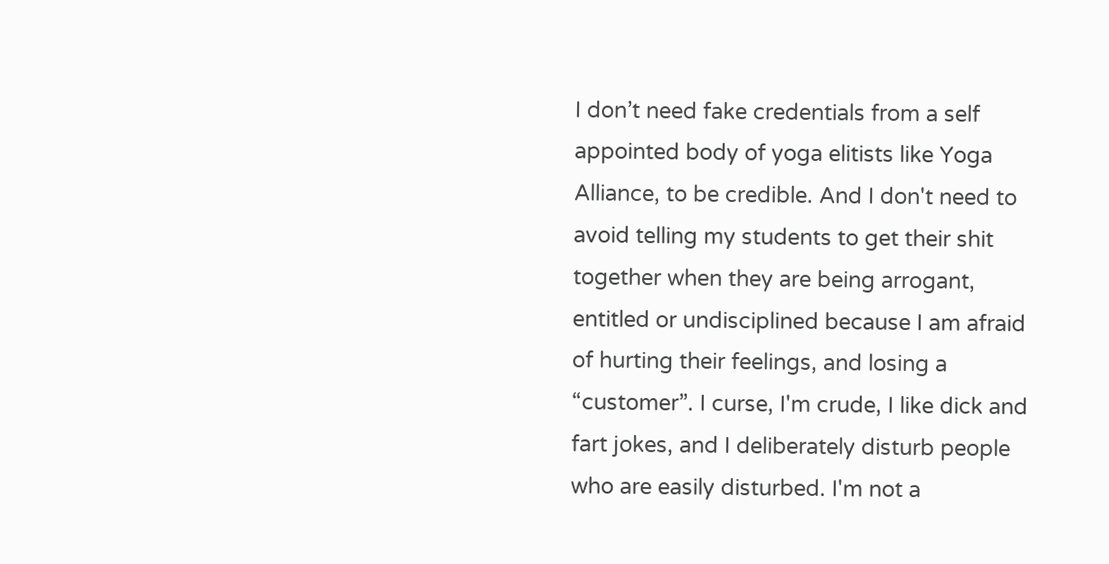I don’t need fake credentials from a self appointed body of yoga elitists like Yoga Alliance, to be credible. And I don't need to avoid telling my students to get their shit together when they are being arrogant, entitled or undisciplined because I am afraid of hurting their feelings, and losing a “customer”. I curse, I'm crude, I like dick and fart jokes, and I deliberately disturb people who are easily disturbed. I'm not a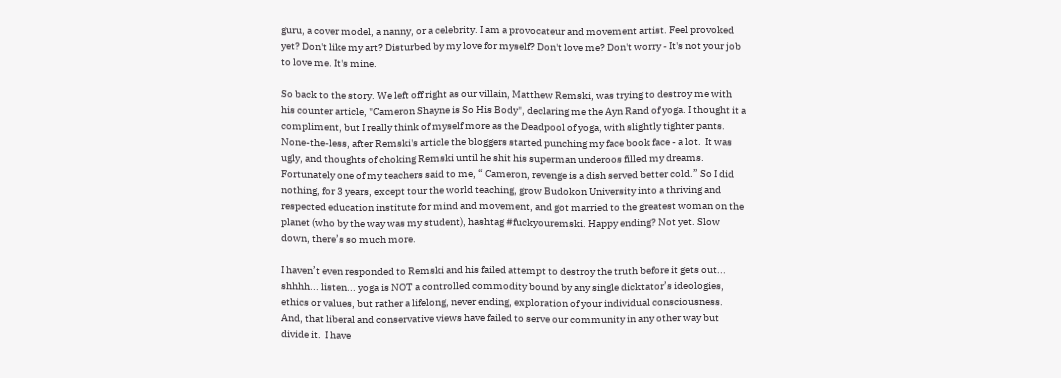guru, a cover model, a nanny, or a celebrity. I am a provocateur and movement artist. Feel provoked yet? Don't like my art? Disturbed by my love for myself? Don't love me? Don't worry - It's not your job to love me. It's mine.

So back to the story. We left off right as our villain, Matthew Remski, was trying to destroy me with his counter article, "Cameron Shayne is So His Body", declaring me the Ayn Rand of yoga. I thought it a compliment, but I really think of myself more as the Deadpool of yoga, with slightly tighter pants. None-the-less, after Remski's article the bloggers started punching my face book face - a lot.  It was ugly, and thoughts of choking Remski until he shit his superman underoos filled my dreams. Fortunately one of my teachers said to me, “ Cameron, revenge is a dish served better cold.” So I did nothing, for 3 years, except tour the world teaching, grow Budokon University into a thriving and respected education institute for mind and movement, and got married to the greatest woman on the planet (who by the way was my student), hashtag #fuckyouremski. Happy ending? Not yet. Slow down, there’s so much more.

I haven’t even responded to Remski and his failed attempt to destroy the truth before it gets out... shhhh... listen... yoga is NOT a controlled commodity bound by any single dicktator’s ideologies, ethics or values, but rather a lifelong, never ending, exploration of your individual consciousness. And, that liberal and conservative views have failed to serve our community in any other way but divide it.  I have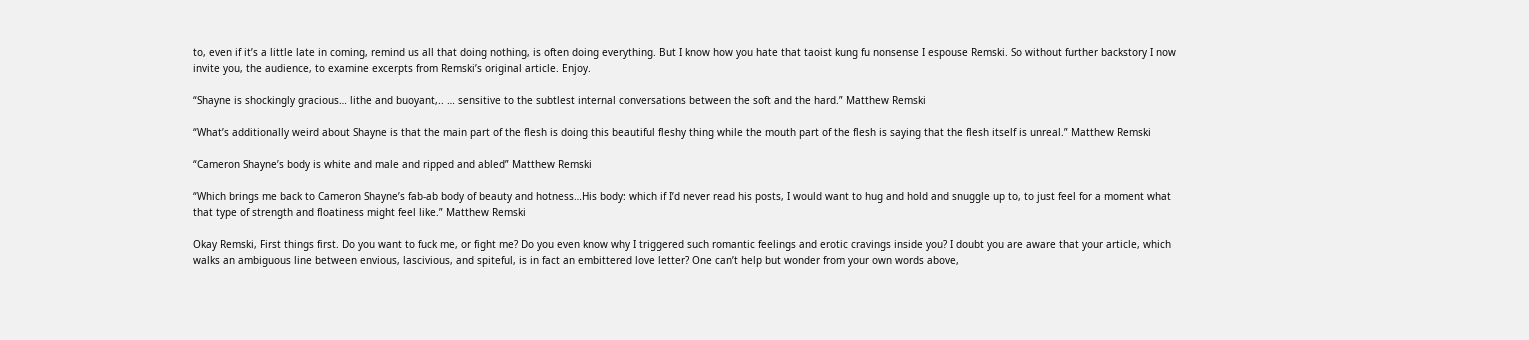to, even if it’s a little late in coming, remind us all that doing nothing, is often doing everything. But I know how you hate that taoist kung fu nonsense I espouse Remski. So without further backstory I now invite you, the audience, to examine excerpts from Remski’s original article. Enjoy.

“Shayne is shockingly gracious… lithe and buoyant,.. … sensitive to the subtlest internal conversations between the soft and the hard.” Matthew Remski

“What’s additionally weird about Shayne is that the main part of the flesh is doing this beautiful fleshy thing while the mouth part of the flesh is saying that the flesh itself is unreal.” Matthew Remski

“Cameron Shayne’s body is white and male and ripped and abled” Matthew Remski

“Which brings me back to Cameron Shayne’s fab-ab body of beauty and hotness…His body: which if I’d never read his posts, I would want to hug and hold and snuggle up to, to just feel for a moment what that type of strength and floatiness might feel like.” Matthew Remski

Okay Remski, First things first. Do you want to fuck me, or fight me? Do you even know why I triggered such romantic feelings and erotic cravings inside you? I doubt you are aware that your article, which walks an ambiguous line between envious, lascivious, and spiteful, is in fact an embittered love letter? One can’t help but wonder from your own words above,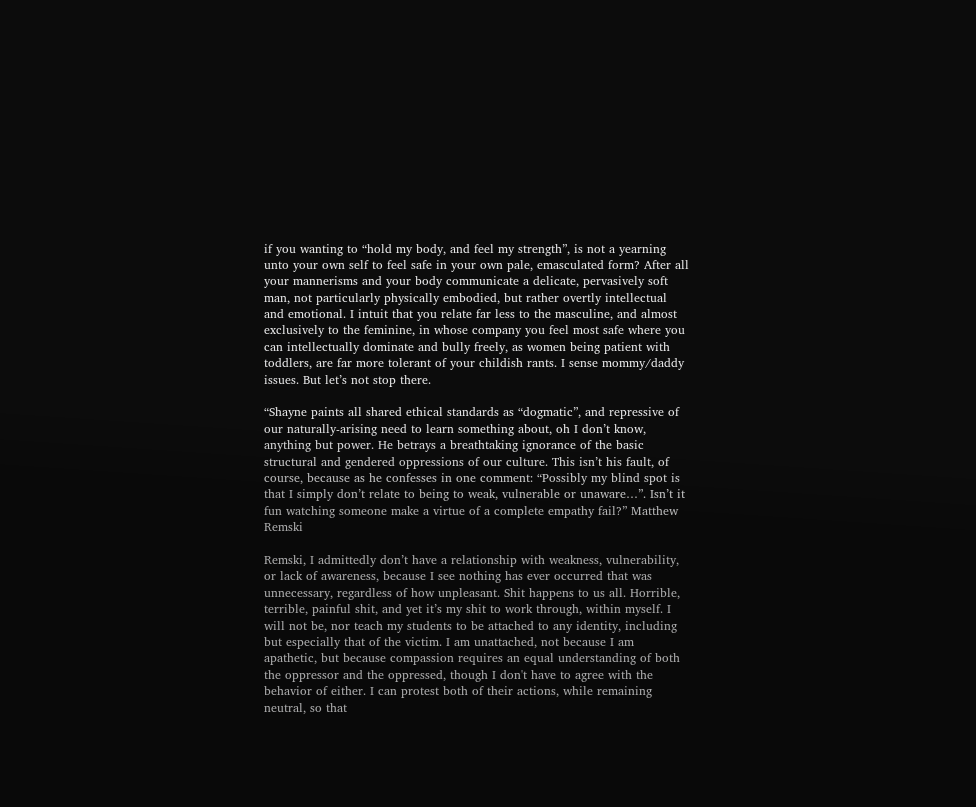if you wanting to “hold my body, and feel my strength”, is not a yearning unto your own self to feel safe in your own pale, emasculated form? After all your mannerisms and your body communicate a delicate, pervasively soft man, not particularly physically embodied, but rather overtly intellectual and emotional. I intuit that you relate far less to the masculine, and almost exclusively to the feminine, in whose company you feel most safe where you can intellectually dominate and bully freely, as women being patient with toddlers, are far more tolerant of your childish rants. I sense mommy/daddy issues. But let’s not stop there.

“Shayne paints all shared ethical standards as “dogmatic”, and repressive of our naturally-arising need to learn something about, oh I don’t know, anything but power. He betrays a breathtaking ignorance of the basic structural and gendered oppressions of our culture. This isn’t his fault, of course, because as he confesses in one comment: “Possibly my blind spot is that I simply don’t relate to being to weak, vulnerable or unaware…”. Isn’t it fun watching someone make a virtue of a complete empathy fail?” Matthew Remski

Remski, I admittedly don’t have a relationship with weakness, vulnerability, or lack of awareness, because I see nothing has ever occurred that was unnecessary, regardless of how unpleasant. Shit happens to us all. Horrible, terrible, painful shit, and yet it’s my shit to work through, within myself. I will not be, nor teach my students to be attached to any identity, including but especially that of the victim. I am unattached, not because I am apathetic, but because compassion requires an equal understanding of both the oppressor and the oppressed, though I don't have to agree with the behavior of either. I can protest both of their actions, while remaining neutral, so that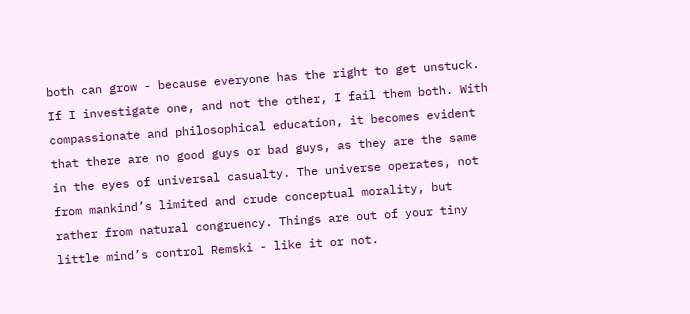both can grow - because everyone has the right to get unstuck. If I investigate one, and not the other, I fail them both. With compassionate and philosophical education, it becomes evident that there are no good guys or bad guys, as they are the same in the eyes of universal casualty. The universe operates, not from mankind’s limited and crude conceptual morality, but rather from natural congruency. Things are out of your tiny little mind’s control Remski - like it or not.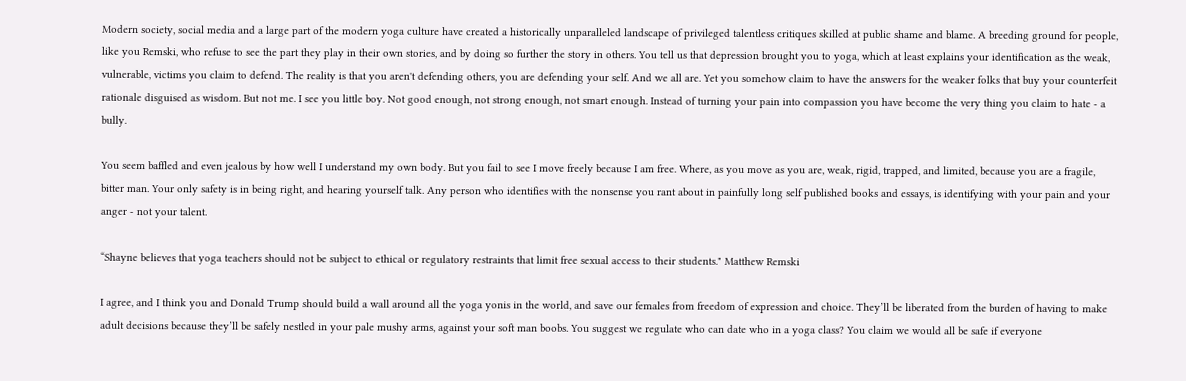Modern society, social media and a large part of the modern yoga culture have created a historically unparalleled landscape of privileged talentless critiques skilled at public shame and blame. A breeding ground for people, like you Remski, who refuse to see the part they play in their own stories, and by doing so further the story in others. You tell us that depression brought you to yoga, which at least explains your identification as the weak, vulnerable, victims you claim to defend. The reality is that you aren't defending others, you are defending your self. And we all are. Yet you somehow claim to have the answers for the weaker folks that buy your counterfeit rationale disguised as wisdom. But not me. I see you little boy. Not good enough, not strong enough, not smart enough. Instead of turning your pain into compassion you have become the very thing you claim to hate - a bully.

You seem baffled and even jealous by how well I understand my own body. But you fail to see I move freely because I am free. Where, as you move as you are, weak, rigid, trapped, and limited, because you are a fragile, bitter man. Your only safety is in being right, and hearing yourself talk. Any person who identifies with the nonsense you rant about in painfully long self published books and essays, is identifying with your pain and your anger - not your talent.

“Shayne believes that yoga teachers should not be subject to ethical or regulatory restraints that limit free sexual access to their students." Matthew Remski

I agree, and I think you and Donald Trump should build a wall around all the yoga yonis in the world, and save our females from freedom of expression and choice. They’ll be liberated from the burden of having to make adult decisions because they’ll be safely nestled in your pale mushy arms, against your soft man boobs. You suggest we regulate who can date who in a yoga class? You claim we would all be safe if everyone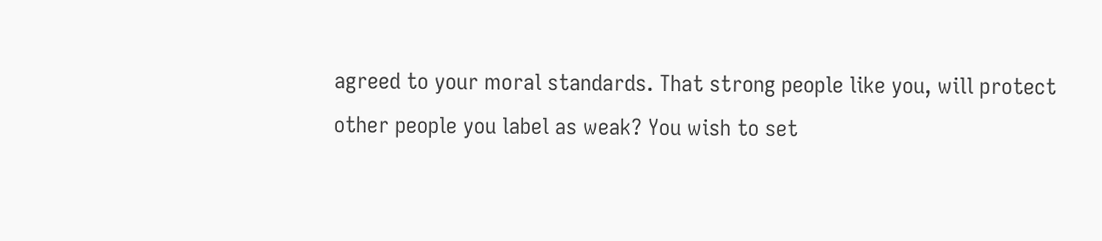agreed to your moral standards. That strong people like you, will protect other people you label as weak? You wish to set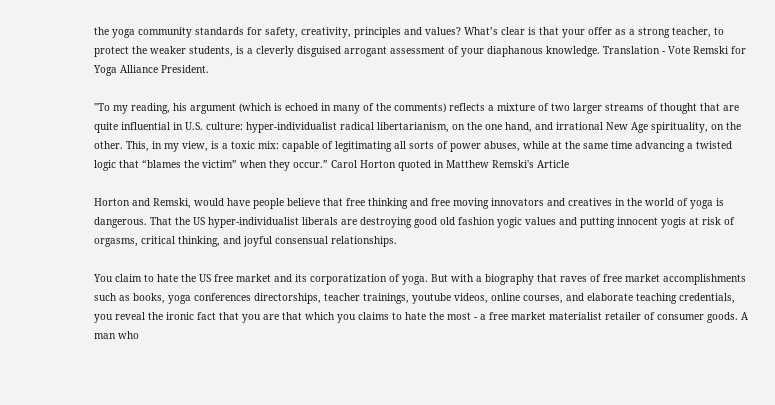the yoga community standards for safety, creativity, principles and values? What’s clear is that your offer as a strong teacher, to protect the weaker students, is a cleverly disguised arrogant assessment of your diaphanous knowledge. Translation - Vote Remski for Yoga Alliance President.

"To my reading, his argument (which is echoed in many of the comments) reflects a mixture of two larger streams of thought that are quite influential in U.S. culture: hyper-individualist radical libertarianism, on the one hand, and irrational New Age spirituality, on the other. This, in my view, is a toxic mix: capable of legitimating all sorts of power abuses, while at the same time advancing a twisted logic that “blames the victim” when they occur.” Carol Horton quoted in Matthew Remski's Article

Horton and Remski, would have people believe that free thinking and free moving innovators and creatives in the world of yoga is dangerous. That the US hyper-individualist liberals are destroying good old fashion yogic values and putting innocent yogis at risk of orgasms, critical thinking, and joyful consensual relationships.

You claim to hate the US free market and its corporatization of yoga. But with a biography that raves of free market accomplishments such as books, yoga conferences directorships, teacher trainings, youtube videos, online courses, and elaborate teaching credentials, you reveal the ironic fact that you are that which you claims to hate the most - a free market materialist retailer of consumer goods. A man who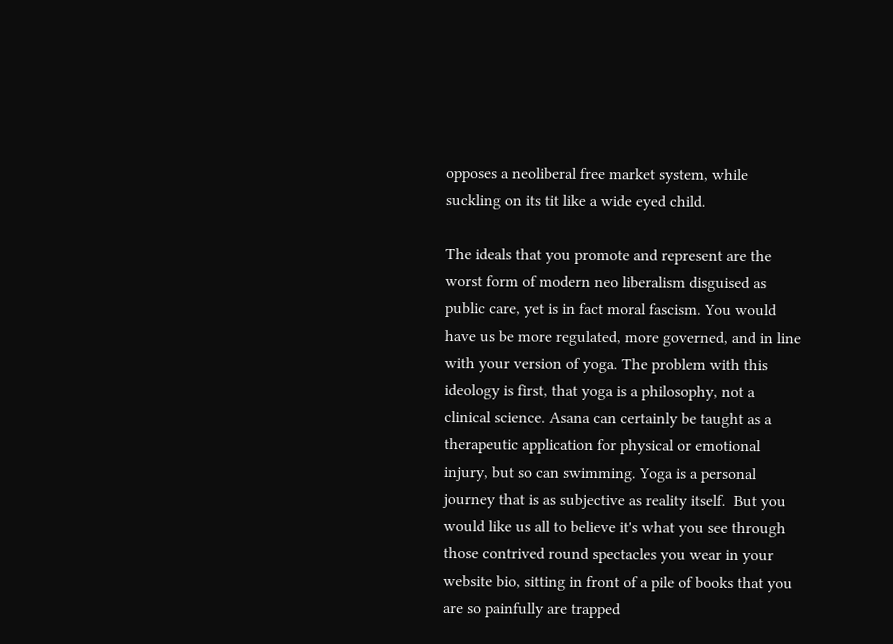opposes a neoliberal free market system, while suckling on its tit like a wide eyed child.

The ideals that you promote and represent are the worst form of modern neo liberalism disguised as public care, yet is in fact moral fascism. You would have us be more regulated, more governed, and in line with your version of yoga. The problem with this ideology is first, that yoga is a philosophy, not a clinical science. Asana can certainly be taught as a therapeutic application for physical or emotional injury, but so can swimming. Yoga is a personal journey that is as subjective as reality itself.  But you would like us all to believe it's what you see through those contrived round spectacles you wear in your website bio, sitting in front of a pile of books that you are so painfully are trapped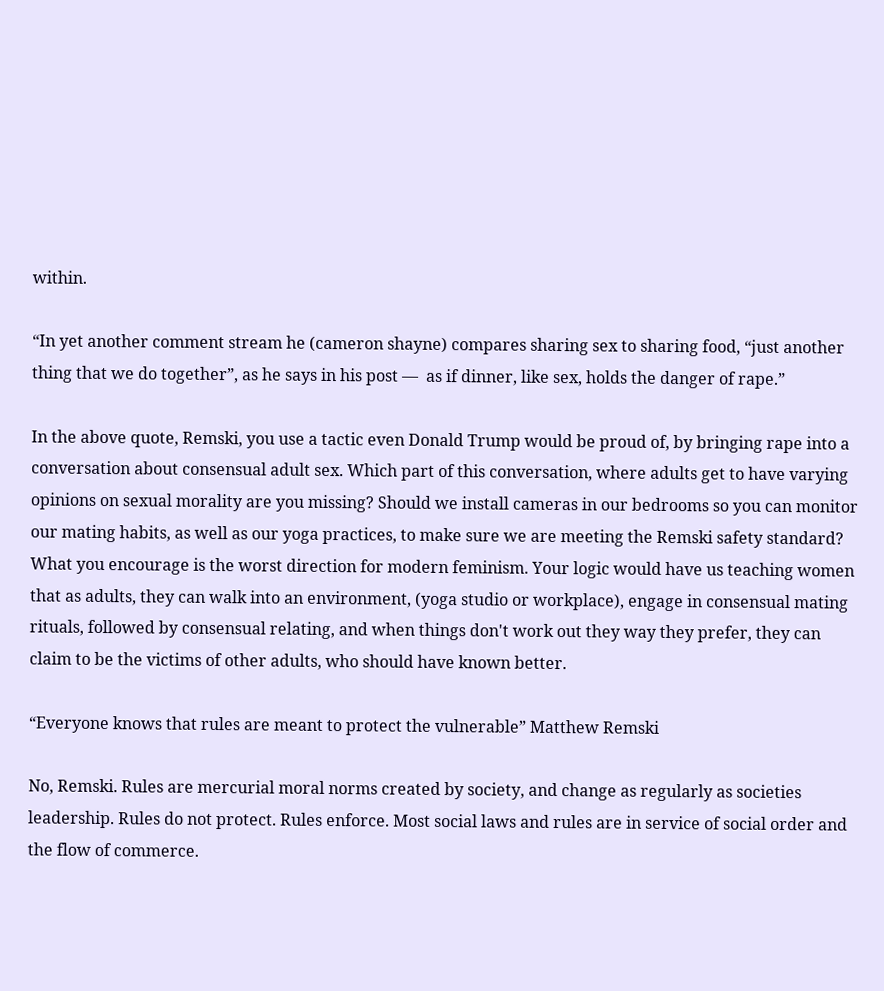within.

“In yet another comment stream he (cameron shayne) compares sharing sex to sharing food, “just another thing that we do together”, as he says in his post —  as if dinner, like sex, holds the danger of rape.”

In the above quote, Remski, you use a tactic even Donald Trump would be proud of, by bringing rape into a conversation about consensual adult sex. Which part of this conversation, where adults get to have varying opinions on sexual morality are you missing? Should we install cameras in our bedrooms so you can monitor our mating habits, as well as our yoga practices, to make sure we are meeting the Remski safety standard? What you encourage is the worst direction for modern feminism. Your logic would have us teaching women that as adults, they can walk into an environment, (yoga studio or workplace), engage in consensual mating rituals, followed by consensual relating, and when things don't work out they way they prefer, they can claim to be the victims of other adults, who should have known better.

“Everyone knows that rules are meant to protect the vulnerable” Matthew Remski

No, Remski. Rules are mercurial moral norms created by society, and change as regularly as societies leadership. Rules do not protect. Rules enforce. Most social laws and rules are in service of social order and the flow of commerce.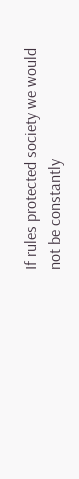If rules protected society we would not be constantly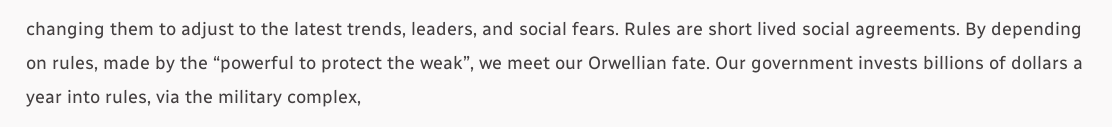changing them to adjust to the latest trends, leaders, and social fears. Rules are short lived social agreements. By depending on rules, made by the “powerful to protect the weak”, we meet our Orwellian fate. Our government invests billions of dollars a year into rules, via the military complex,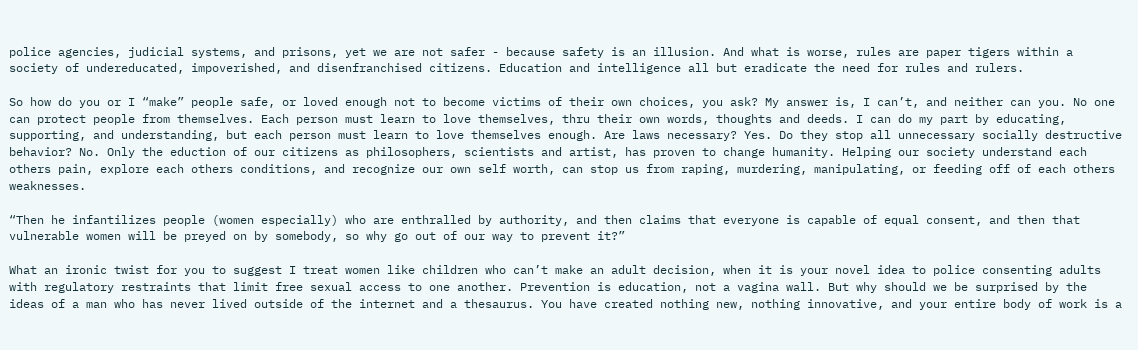police agencies, judicial systems, and prisons, yet we are not safer - because safety is an illusion. And what is worse, rules are paper tigers within a society of undereducated, impoverished, and disenfranchised citizens. Education and intelligence all but eradicate the need for rules and rulers.

So how do you or I “make” people safe, or loved enough not to become victims of their own choices, you ask? My answer is, I can’t, and neither can you. No one can protect people from themselves. Each person must learn to love themselves, thru their own words, thoughts and deeds. I can do my part by educating, supporting, and understanding, but each person must learn to love themselves enough. Are laws necessary? Yes. Do they stop all unnecessary socially destructive behavior? No. Only the eduction of our citizens as philosophers, scientists and artist, has proven to change humanity. Helping our society understand each others pain, explore each others conditions, and recognize our own self worth, can stop us from raping, murdering, manipulating, or feeding off of each others weaknesses.

“Then he infantilizes people (women especially) who are enthralled by authority, and then claims that everyone is capable of equal consent, and then that vulnerable women will be preyed on by somebody, so why go out of our way to prevent it?”

What an ironic twist for you to suggest I treat women like children who can’t make an adult decision, when it is your novel idea to police consenting adults with regulatory restraints that limit free sexual access to one another. Prevention is education, not a vagina wall. But why should we be surprised by the ideas of a man who has never lived outside of the internet and a thesaurus. You have created nothing new, nothing innovative, and your entire body of work is a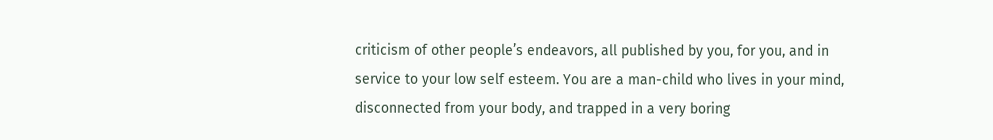criticism of other people’s endeavors, all published by you, for you, and in service to your low self esteem. You are a man-child who lives in your mind, disconnected from your body, and trapped in a very boring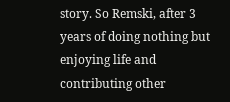story. So Remski, after 3 years of doing nothing but enjoying life and contributing other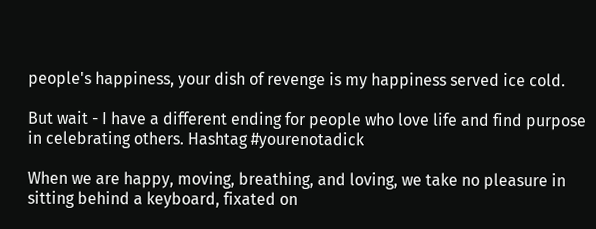people's happiness, your dish of revenge is my happiness served ice cold.

But wait - I have a different ending for people who love life and find purpose in celebrating others. Hashtag #yourenotadick

When we are happy, moving, breathing, and loving, we take no pleasure in sitting behind a keyboard, fixated on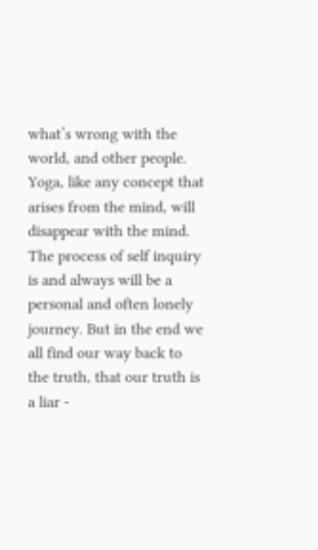what’s wrong with the world, and other people. Yoga, like any concept that arises from the mind, will disappear with the mind. The process of self inquiry is and always will be a personal and often lonely journey. But in the end we all find our way back to the truth, that our truth is a liar -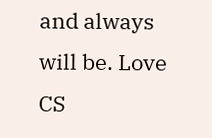and always will be. Love CS